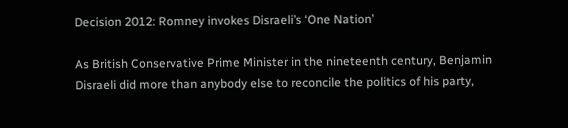Decision 2012: Romney invokes Disraeli’s ‘One Nation’

As British Conservative Prime Minister in the nineteenth century, Benjamin Disraeli did more than anybody else to reconcile the politics of his party,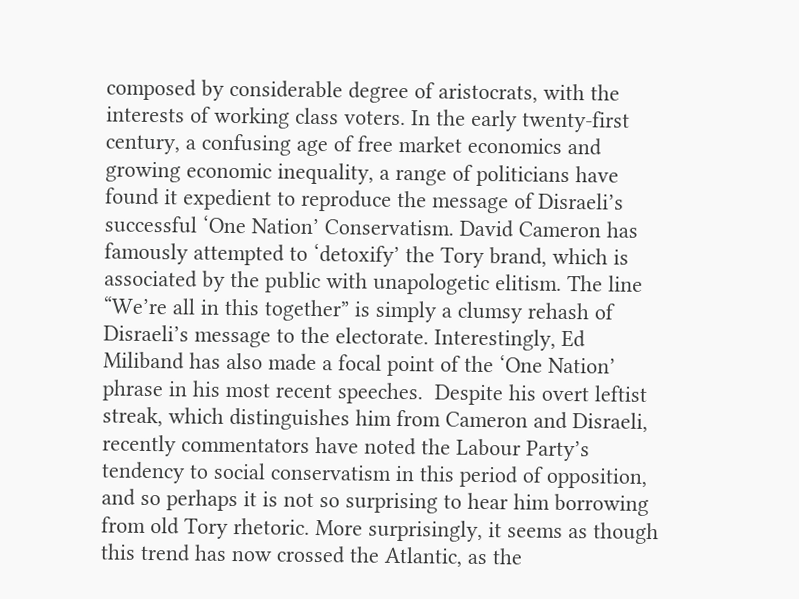composed by considerable degree of aristocrats, with the interests of working class voters. In the early twenty-first century, a confusing age of free market economics and growing economic inequality, a range of politicians have found it expedient to reproduce the message of Disraeli’s successful ‘One Nation’ Conservatism. David Cameron has famously attempted to ‘detoxify’ the Tory brand, which is associated by the public with unapologetic elitism. The line “We’re all in this together” is simply a clumsy rehash of Disraeli’s message to the electorate. Interestingly, Ed Miliband has also made a focal point of the ‘One Nation’ phrase in his most recent speeches.  Despite his overt leftist streak, which distinguishes him from Cameron and Disraeli, recently commentators have noted the Labour Party’s tendency to social conservatism in this period of opposition, and so perhaps it is not so surprising to hear him borrowing from old Tory rhetoric. More surprisingly, it seems as though this trend has now crossed the Atlantic, as the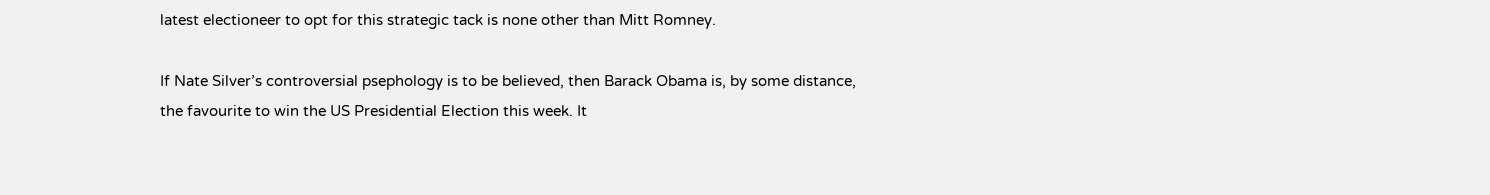latest electioneer to opt for this strategic tack is none other than Mitt Romney.

If Nate Silver’s controversial psephology is to be believed, then Barack Obama is, by some distance, the favourite to win the US Presidential Election this week. It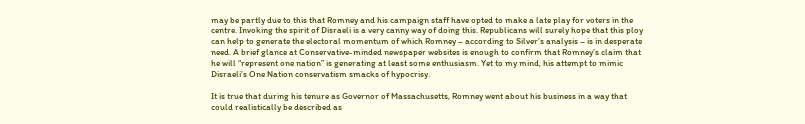may be partly due to this that Romney and his campaign staff have opted to make a late play for voters in the centre. Invoking the spirit of Disraeli is a very canny way of doing this. Republicans will surely hope that this ploy can help to generate the electoral momentum of which Romney – according to Silver’s analysis – is in desperate need. A brief glance at Conservative-minded newspaper websites is enough to confirm that Romney’s claim that he will “represent one nation” is generating at least some enthusiasm. Yet to my mind, his attempt to mimic Disraeli’s One Nation conservatism smacks of hypocrisy.

It is true that during his tenure as Governor of Massachusetts, Romney went about his business in a way that could realistically be described as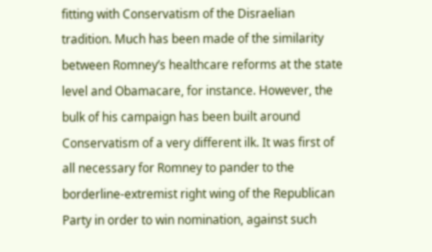fitting with Conservatism of the Disraelian tradition. Much has been made of the similarity between Romney’s healthcare reforms at the state level and Obamacare, for instance. However, the bulk of his campaign has been built around Conservatism of a very different ilk. It was first of all necessary for Romney to pander to the borderline-extremist right wing of the Republican Party in order to win nomination, against such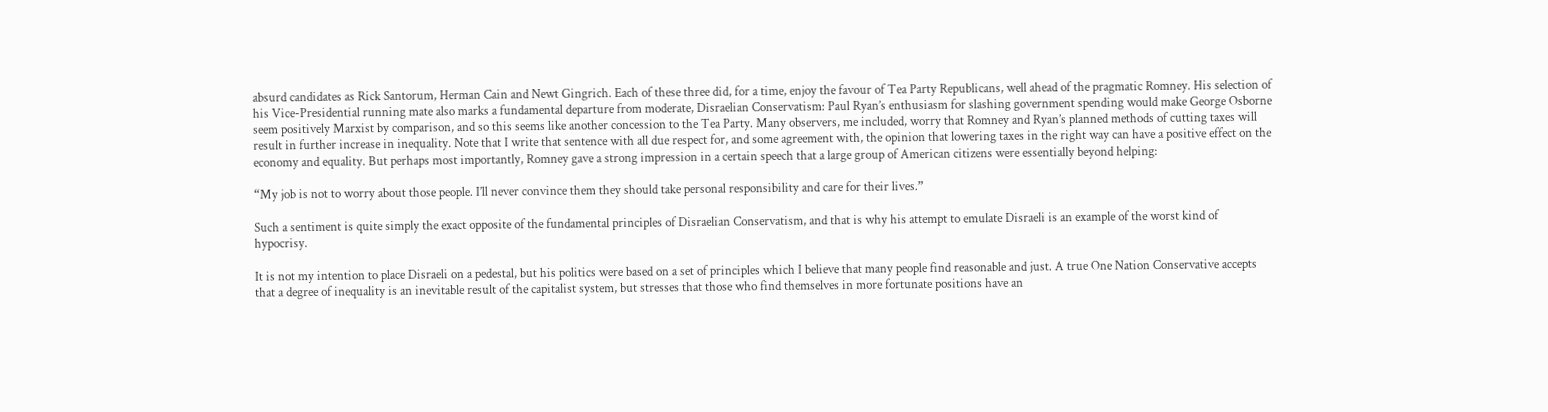absurd candidates as Rick Santorum, Herman Cain and Newt Gingrich. Each of these three did, for a time, enjoy the favour of Tea Party Republicans, well ahead of the pragmatic Romney. His selection of his Vice-Presidential running mate also marks a fundamental departure from moderate, Disraelian Conservatism: Paul Ryan’s enthusiasm for slashing government spending would make George Osborne seem positively Marxist by comparison, and so this seems like another concession to the Tea Party. Many observers, me included, worry that Romney and Ryan’s planned methods of cutting taxes will result in further increase in inequality. Note that I write that sentence with all due respect for, and some agreement with, the opinion that lowering taxes in the right way can have a positive effect on the economy and equality. But perhaps most importantly, Romney gave a strong impression in a certain speech that a large group of American citizens were essentially beyond helping:

“My job is not to worry about those people. I’ll never convince them they should take personal responsibility and care for their lives.”

Such a sentiment is quite simply the exact opposite of the fundamental principles of Disraelian Conservatism, and that is why his attempt to emulate Disraeli is an example of the worst kind of hypocrisy.

It is not my intention to place Disraeli on a pedestal, but his politics were based on a set of principles which I believe that many people find reasonable and just. A true One Nation Conservative accepts that a degree of inequality is an inevitable result of the capitalist system, but stresses that those who find themselves in more fortunate positions have an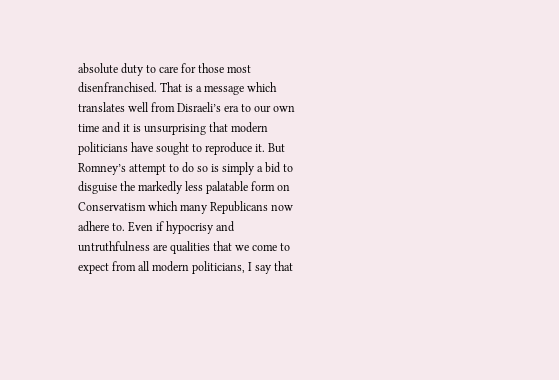absolute duty to care for those most disenfranchised. That is a message which translates well from Disraeli’s era to our own time and it is unsurprising that modern politicians have sought to reproduce it. But Romney’s attempt to do so is simply a bid to disguise the markedly less palatable form on Conservatism which many Republicans now adhere to. Even if hypocrisy and untruthfulness are qualities that we come to expect from all modern politicians, I say that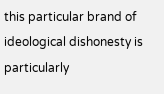this particular brand of ideological dishonesty is particularly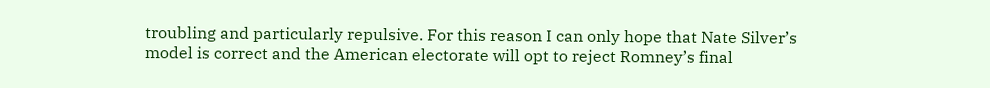troubling and particularly repulsive. For this reason I can only hope that Nate Silver’s model is correct and the American electorate will opt to reject Romney’s final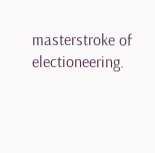masterstroke of electioneering.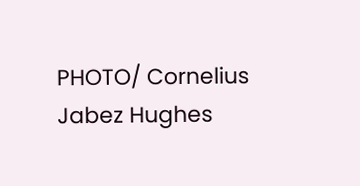PHOTO/ Cornelius Jabez Hughes